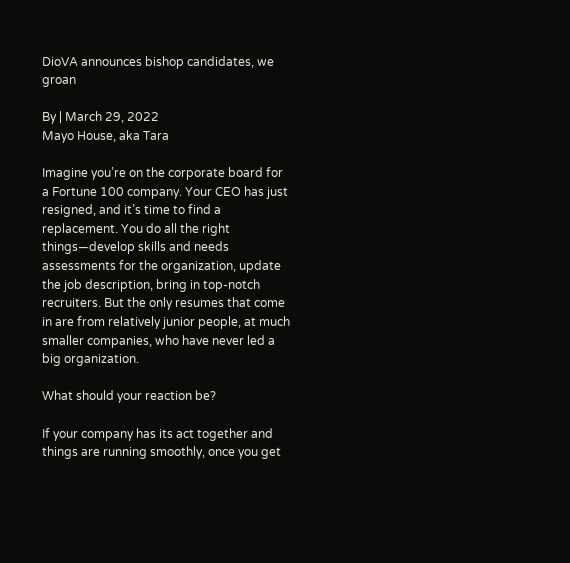DioVA announces bishop candidates, we groan

By | March 29, 2022
Mayo House, aka Tara

Imagine you’re on the corporate board for a Fortune 100 company. Your CEO has just resigned, and it’s time to find a replacement. You do all the right things—develop skills and needs assessments for the organization, update the job description, bring in top-notch recruiters. But the only resumes that come in are from relatively junior people, at much smaller companies, who have never led a big organization.

What should your reaction be?

If your company has its act together and things are running smoothly, once you get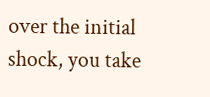over the initial shock, you take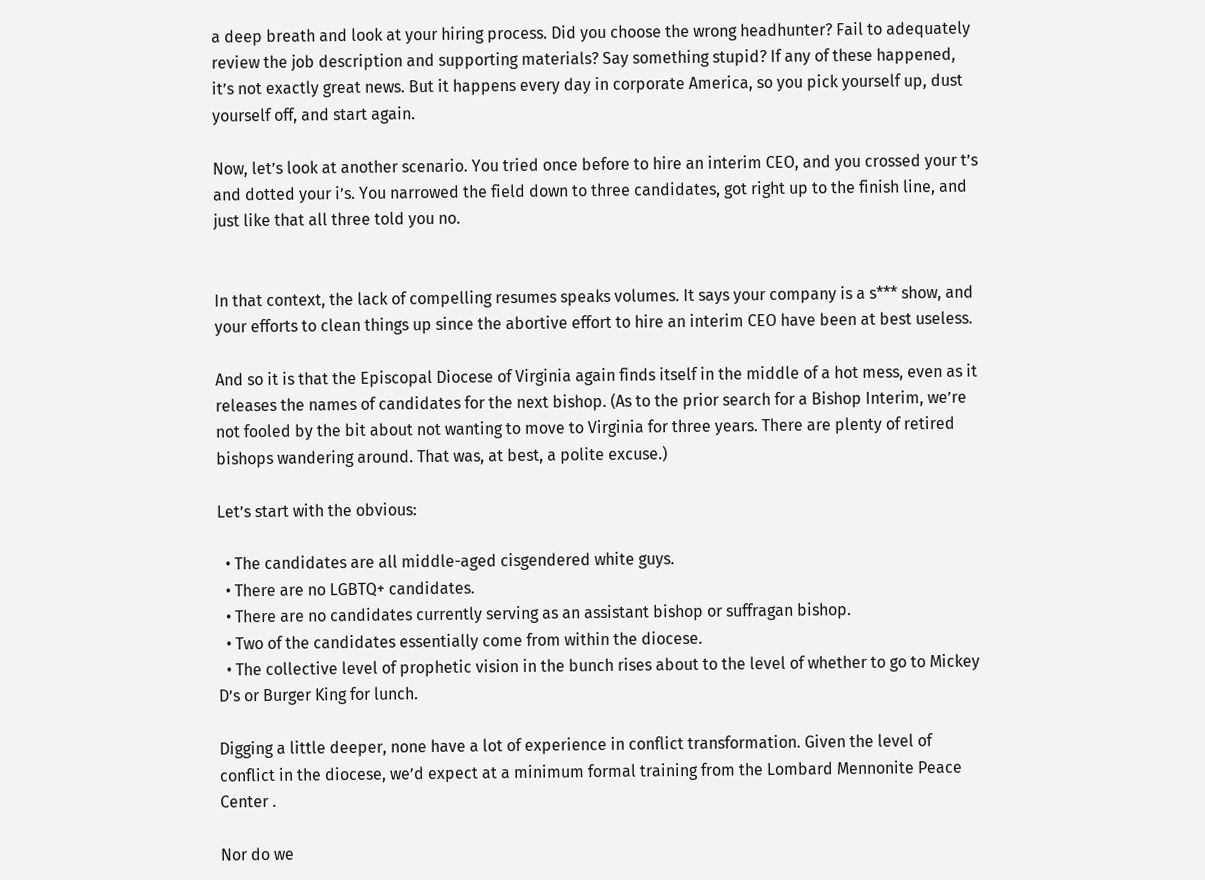a deep breath and look at your hiring process. Did you choose the wrong headhunter? Fail to adequately review the job description and supporting materials? Say something stupid? If any of these happened, it’s not exactly great news. But it happens every day in corporate America, so you pick yourself up, dust yourself off, and start again.

Now, let’s look at another scenario. You tried once before to hire an interim CEO, and you crossed your t’s and dotted your i’s. You narrowed the field down to three candidates, got right up to the finish line, and just like that all three told you no.


In that context, the lack of compelling resumes speaks volumes. It says your company is a s*** show, and your efforts to clean things up since the abortive effort to hire an interim CEO have been at best useless.

And so it is that the Episcopal Diocese of Virginia again finds itself in the middle of a hot mess, even as it releases the names of candidates for the next bishop. (As to the prior search for a Bishop Interim, we’re not fooled by the bit about not wanting to move to Virginia for three years. There are plenty of retired bishops wandering around. That was, at best, a polite excuse.)

Let’s start with the obvious:

  • The candidates are all middle-aged cisgendered white guys.
  • There are no LGBTQ+ candidates.
  • There are no candidates currently serving as an assistant bishop or suffragan bishop.
  • Two of the candidates essentially come from within the diocese.
  • The collective level of prophetic vision in the bunch rises about to the level of whether to go to Mickey D’s or Burger King for lunch.

Digging a little deeper, none have a lot of experience in conflict transformation. Given the level of conflict in the diocese, we’d expect at a minimum formal training from the Lombard Mennonite Peace Center .

Nor do we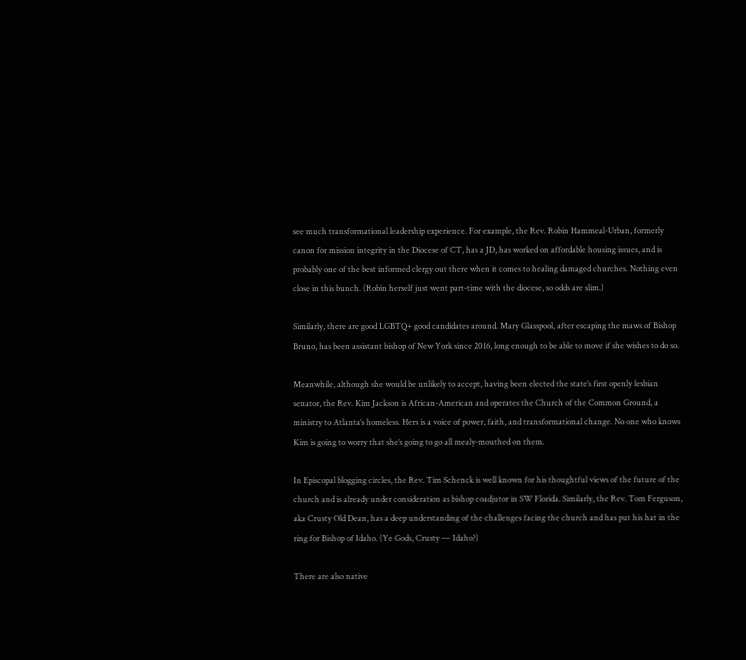see much transformational leadership experience. For example, the Rev. Robin Hammeal-Urban, formerly canon for mission integrity in the Diocese of CT, has a JD, has worked on affordable housing issues, and is probably one of the best informed clergy out there when it comes to healing damaged churches. Nothing even close in this bunch. (Robin herself just went part-time with the diocese, so odds are slim.)

Similarly, there are good LGBTQ+ good candidates around. Mary Glasspool, after escaping the maws of Bishop Bruno, has been assistant bishop of New York since 2016, long enough to be able to move if she wishes to do so.

Meanwhile, although she would be unlikely to accept, having been elected the state’s first openly lesbian senator, the Rev. Kim Jackson is African-American and operates the Church of the Common Ground, a ministry to Atlanta’s homeless. Hers is a voice of power, faith, and transformational change. No one who knows Kim is going to worry that she’s going to go all mealy-mouthed on them.

In Episcopal blogging circles, the Rev. Tim Schenck is well known for his thoughtful views of the future of the church and is already under consideration as bishop coadjutor in SW Florida. Similarly, the Rev. Tom Ferguson,  aka Crusty Old Dean, has a deep understanding of the challenges facing the church and has put his hat in the ring for Bishop of Idaho. (Ye Gods, Crusty — Idaho?)

There are also native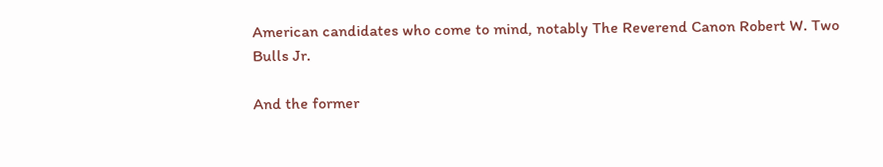American candidates who come to mind, notably The Reverend Canon Robert W. Two Bulls Jr.

And the former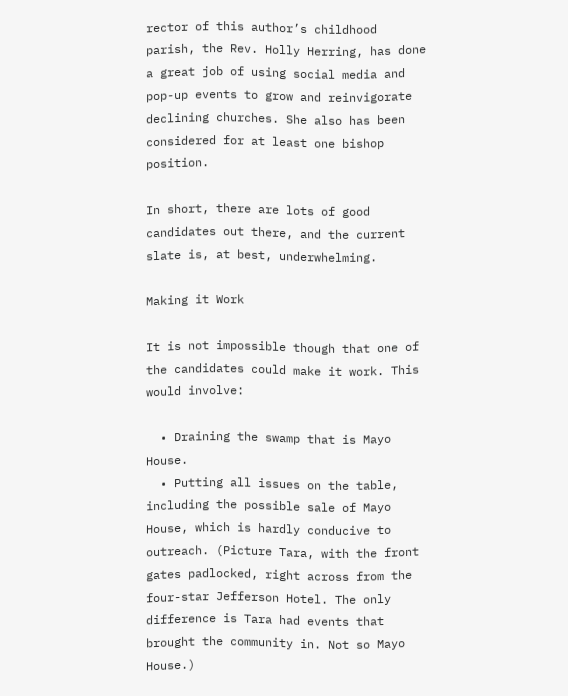rector of this author’s childhood parish, the Rev. Holly Herring, has done a great job of using social media and pop-up events to grow and reinvigorate declining churches. She also has been considered for at least one bishop position.

In short, there are lots of good candidates out there, and the current slate is, at best, underwhelming.

Making it Work

It is not impossible though that one of the candidates could make it work. This would involve:

  • Draining the swamp that is Mayo House.
  • Putting all issues on the table, including the possible sale of Mayo House, which is hardly conducive to outreach. (Picture Tara, with the front gates padlocked, right across from the four-star Jefferson Hotel. The only difference is Tara had events that brought the community in. Not so Mayo House.)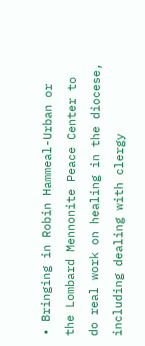• Bringing in Robin Hammeal-Urban or the Lombard Mennonite Peace Center to do real work on healing in the diocese, including dealing with clergy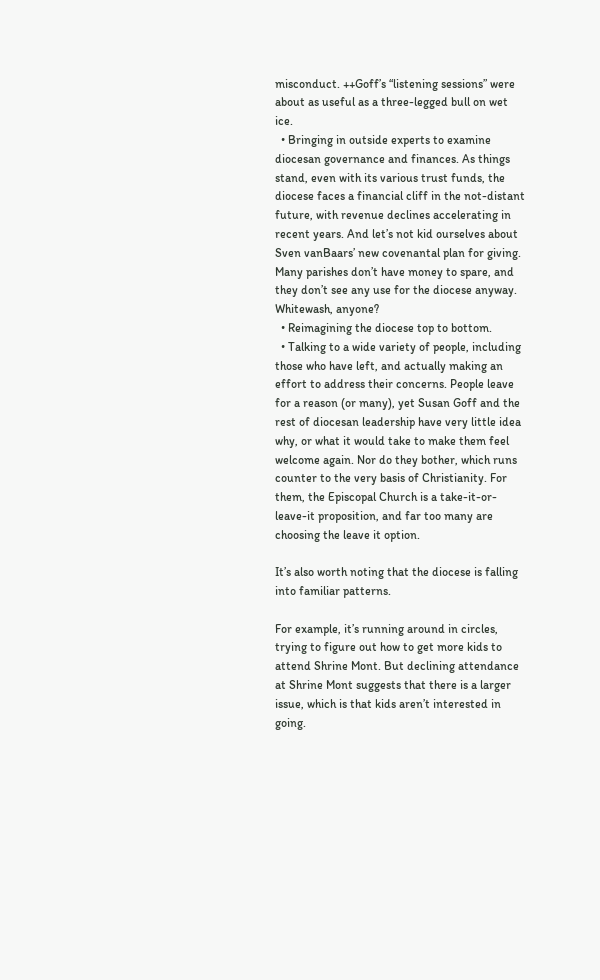misconduct. ++Goff’s “listening sessions” were about as useful as a three-legged bull on wet ice.
  • Bringing in outside experts to examine diocesan governance and finances. As things stand, even with its various trust funds, the diocese faces a financial cliff in the not-distant future, with revenue declines accelerating in recent years. And let’s not kid ourselves about Sven vanBaars’ new covenantal plan for giving. Many parishes don’t have money to spare, and they don’t see any use for the diocese anyway. Whitewash, anyone?
  • Reimagining the diocese top to bottom.
  • Talking to a wide variety of people, including those who have left, and actually making an effort to address their concerns. People leave for a reason (or many), yet Susan Goff and the rest of diocesan leadership have very little idea why, or what it would take to make them feel welcome again. Nor do they bother, which runs counter to the very basis of Christianity. For them, the Episcopal Church is a take-it-or-leave-it proposition, and far too many are choosing the leave it option.

It’s also worth noting that the diocese is falling into familiar patterns.

For example, it’s running around in circles, trying to figure out how to get more kids to attend Shrine Mont. But declining attendance at Shrine Mont suggests that there is a larger issue, which is that kids aren’t interested in going.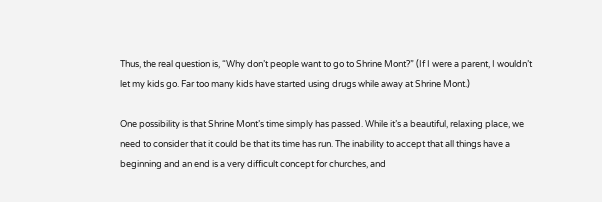Thus, the real question is, “Why don’t people want to go to Shrine Mont?” (If I were a parent, I wouldn’t let my kids go. Far too many kids have started using drugs while away at Shrine Mont.)

One possibility is that Shrine Mont’s time simply has passed. While it’s a beautiful, relaxing place, we need to consider that it could be that its time has run. The inability to accept that all things have a beginning and an end is a very difficult concept for churches, and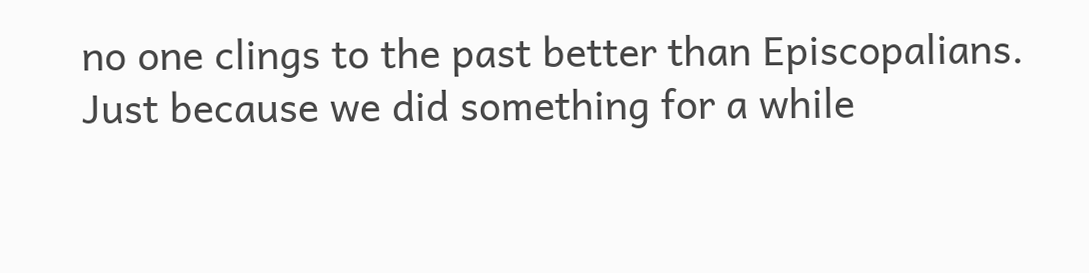no one clings to the past better than Episcopalians. Just because we did something for a while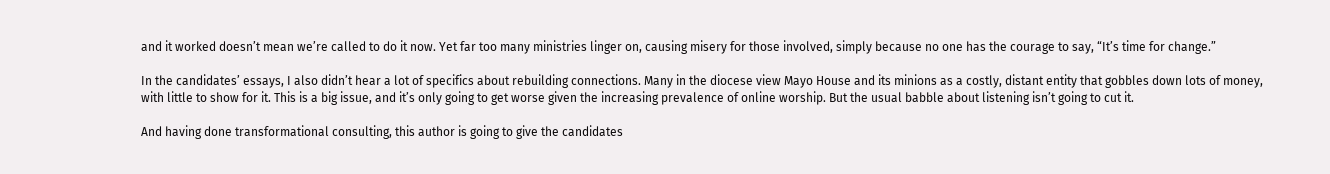and it worked doesn’t mean we’re called to do it now. Yet far too many ministries linger on, causing misery for those involved, simply because no one has the courage to say, “It’s time for change.”

In the candidates’ essays, I also didn’t hear a lot of specifics about rebuilding connections. Many in the diocese view Mayo House and its minions as a costly, distant entity that gobbles down lots of money, with little to show for it. This is a big issue, and it’s only going to get worse given the increasing prevalence of online worship. But the usual babble about listening isn’t going to cut it.

And having done transformational consulting, this author is going to give the candidates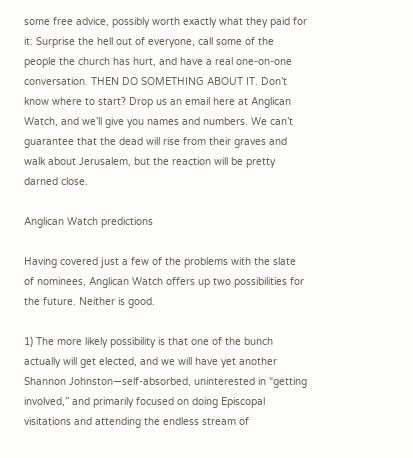some free advice, possibly worth exactly what they paid for it: Surprise the hell out of everyone, call some of the people the church has hurt, and have a real one-on-one conversation. THEN DO SOMETHING ABOUT IT. Don’t know where to start? Drop us an email here at Anglican Watch, and we’ll give you names and numbers. We can’t guarantee that the dead will rise from their graves and walk about Jerusalem, but the reaction will be pretty darned close.

Anglican Watch predictions

Having covered just a few of the problems with the slate of nominees, Anglican Watch offers up two possibilities for the future. Neither is good.

1) The more likely possibility is that one of the bunch actually will get elected, and we will have yet another Shannon Johnston—self-absorbed, uninterested in “getting involved,” and primarily focused on doing Episcopal visitations and attending the endless stream of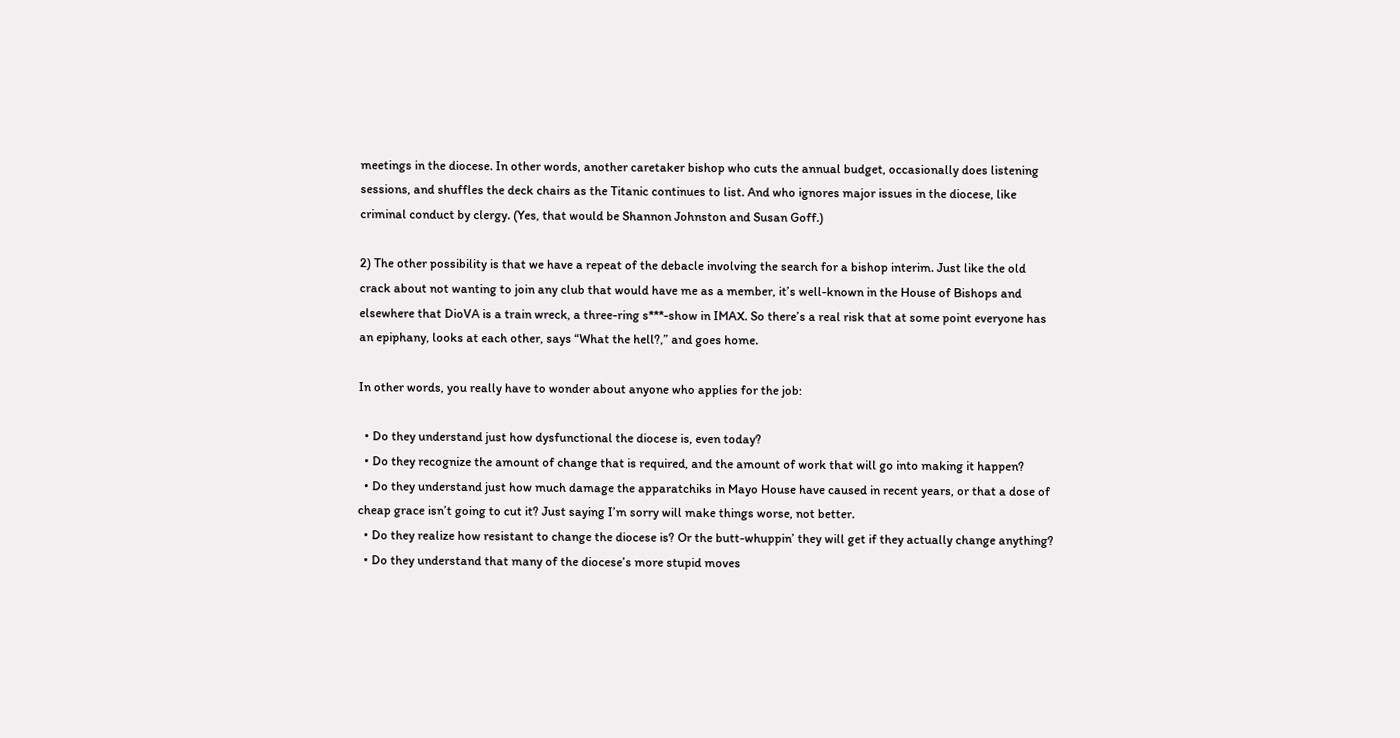meetings in the diocese. In other words, another caretaker bishop who cuts the annual budget, occasionally does listening sessions, and shuffles the deck chairs as the Titanic continues to list. And who ignores major issues in the diocese, like criminal conduct by clergy. (Yes, that would be Shannon Johnston and Susan Goff.)

2) The other possibility is that we have a repeat of the debacle involving the search for a bishop interim. Just like the old crack about not wanting to join any club that would have me as a member, it’s well-known in the House of Bishops and elsewhere that DioVA is a train wreck, a three-ring s***-show in IMAX. So there’s a real risk that at some point everyone has an epiphany, looks at each other, says “What the hell?,” and goes home.

In other words, you really have to wonder about anyone who applies for the job:

  • Do they understand just how dysfunctional the diocese is, even today?
  • Do they recognize the amount of change that is required, and the amount of work that will go into making it happen?
  • Do they understand just how much damage the apparatchiks in Mayo House have caused in recent years, or that a dose of cheap grace isn’t going to cut it? Just saying I’m sorry will make things worse, not better.
  • Do they realize how resistant to change the diocese is? Or the butt-whuppin’ they will get if they actually change anything?
  • Do they understand that many of the diocese’s more stupid moves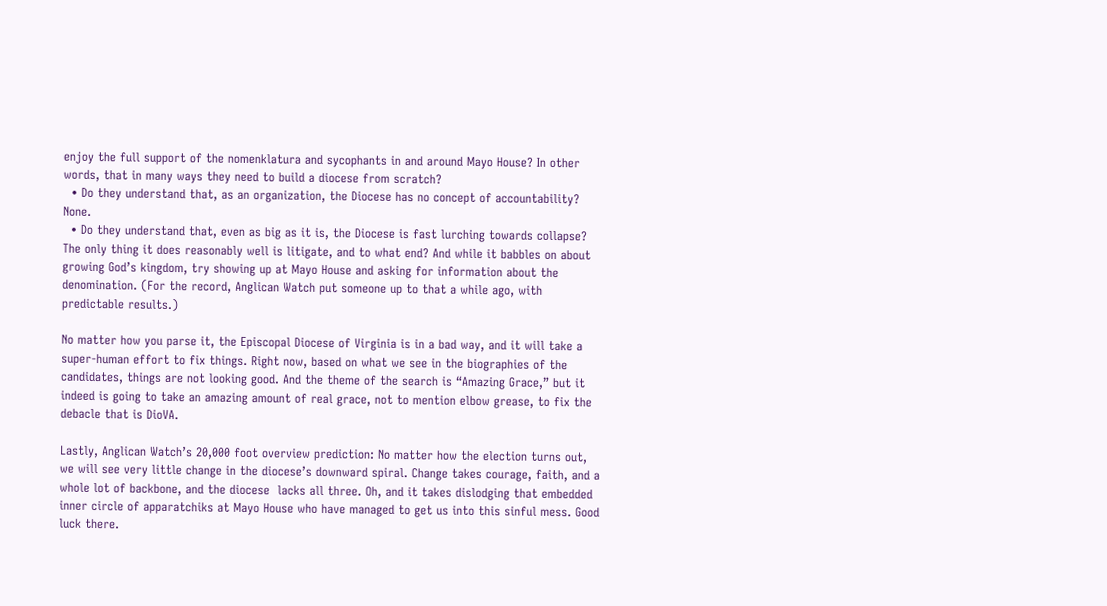enjoy the full support of the nomenklatura and sycophants in and around Mayo House? In other words, that in many ways they need to build a diocese from scratch?
  • Do they understand that, as an organization, the Diocese has no concept of accountability? None.
  • Do they understand that, even as big as it is, the Diocese is fast lurching towards collapse? The only thing it does reasonably well is litigate, and to what end? And while it babbles on about growing God’s kingdom, try showing up at Mayo House and asking for information about the denomination. (For the record, Anglican Watch put someone up to that a while ago, with predictable results.)

No matter how you parse it, the Episcopal Diocese of Virginia is in a bad way, and it will take a super-human effort to fix things. Right now, based on what we see in the biographies of the candidates, things are not looking good. And the theme of the search is “Amazing Grace,” but it indeed is going to take an amazing amount of real grace, not to mention elbow grease, to fix the debacle that is DioVA.

Lastly, Anglican Watch’s 20,000 foot overview prediction: No matter how the election turns out, we will see very little change in the diocese’s downward spiral. Change takes courage, faith, and a whole lot of backbone, and the diocese  lacks all three. Oh, and it takes dislodging that embedded inner circle of apparatchiks at Mayo House who have managed to get us into this sinful mess. Good luck there.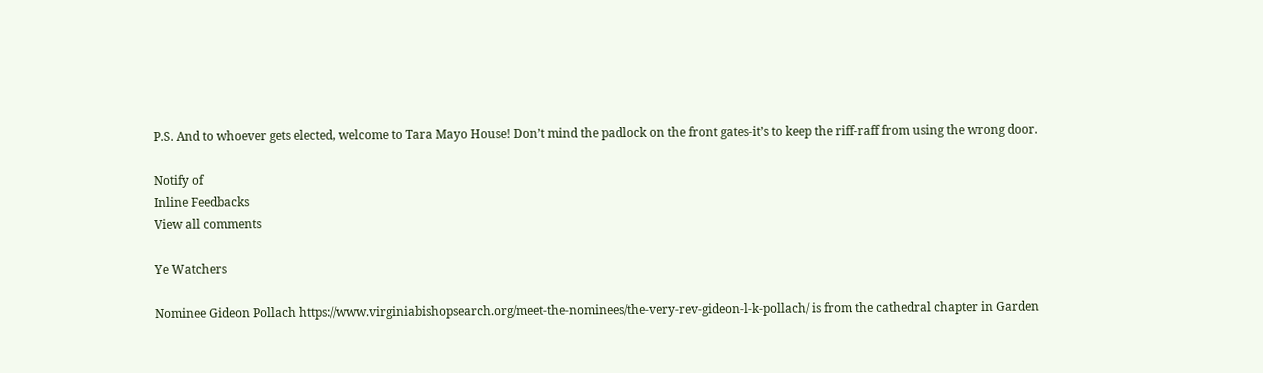P.S. And to whoever gets elected, welcome to Tara Mayo House! Don’t mind the padlock on the front gates-it’s to keep the riff-raff from using the wrong door.

Notify of
Inline Feedbacks
View all comments

Ye Watchers

Nominee Gideon Pollach https://www.virginiabishopsearch.org/meet-the-nominees/the-very-rev-gideon-l-k-pollach/ is from the cathedral chapter in Garden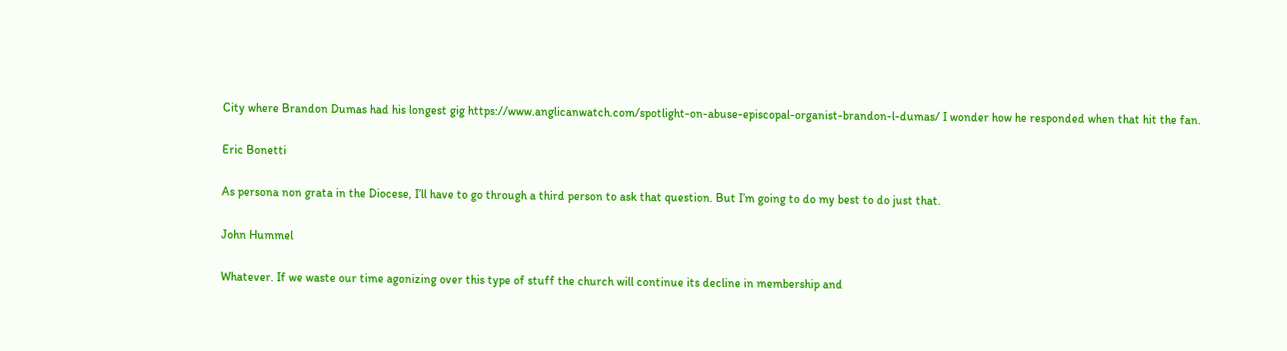City where Brandon Dumas had his longest gig https://www.anglicanwatch.com/spotlight-on-abuse-episcopal-organist-brandon-l-dumas/ I wonder how he responded when that hit the fan.

Eric Bonetti

As persona non grata in the Diocese, I’ll have to go through a third person to ask that question. But I’m going to do my best to do just that.

John Hummel

Whatever. If we waste our time agonizing over this type of stuff the church will continue its decline in membership and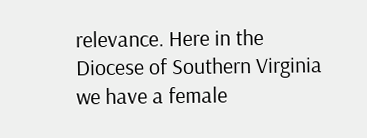relevance. Here in the Diocese of Southern Virginia we have a female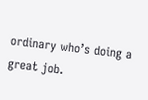ordinary who’s doing a great job.